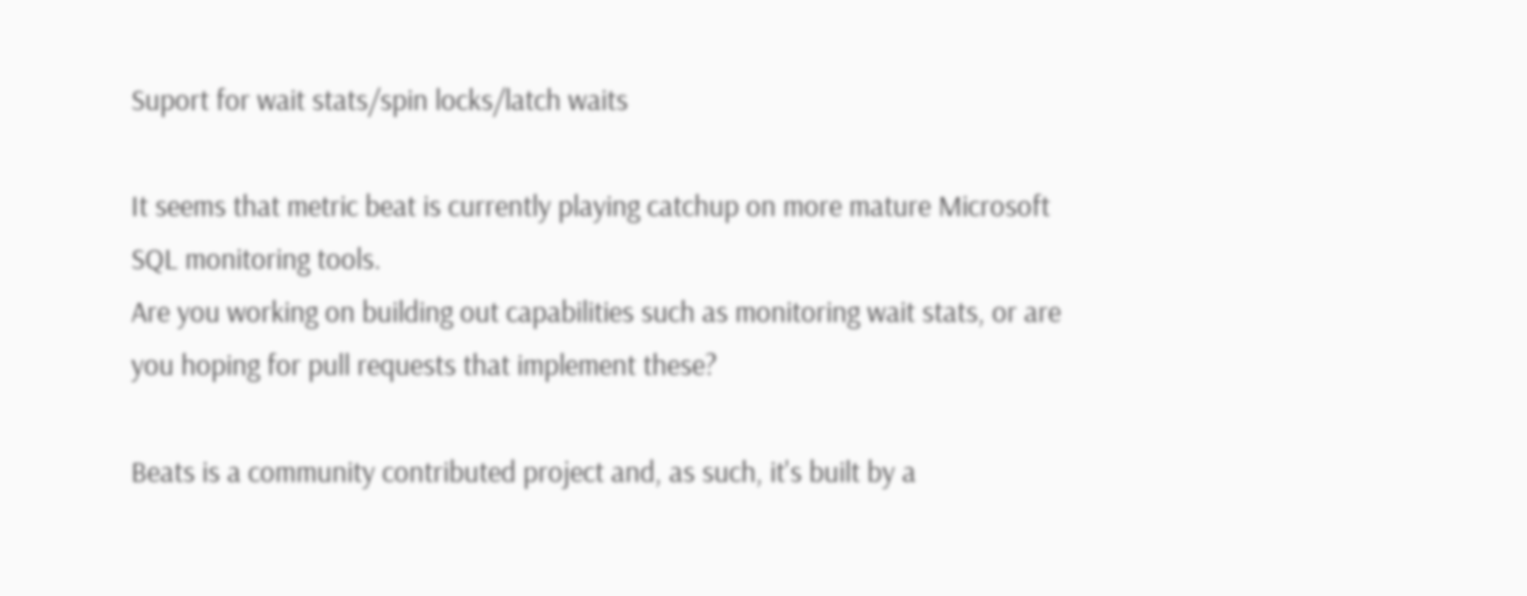Suport for wait stats/spin locks/latch waits

It seems that metric beat is currently playing catchup on more mature Microsoft SQL monitoring tools.
Are you working on building out capabilities such as monitoring wait stats, or are you hoping for pull requests that implement these?

Beats is a community contributed project and, as such, it's built by a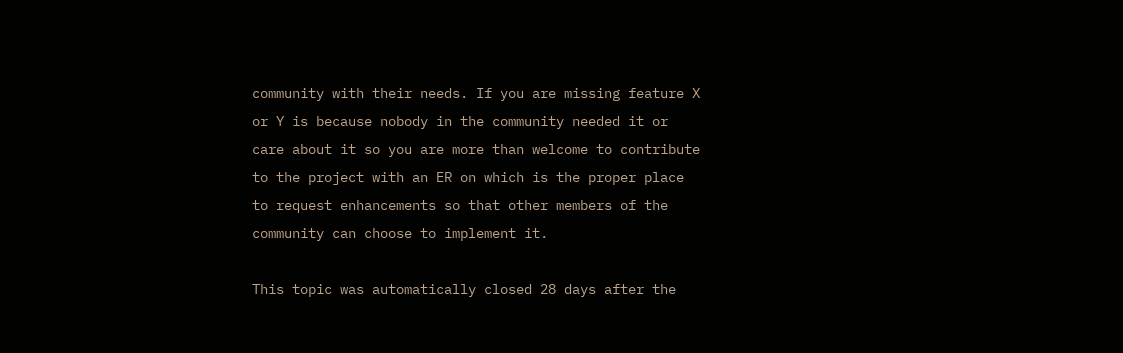community with their needs. If you are missing feature X or Y is because nobody in the community needed it or care about it so you are more than welcome to contribute to the project with an ER on which is the proper place to request enhancements so that other members of the community can choose to implement it.

This topic was automatically closed 28 days after the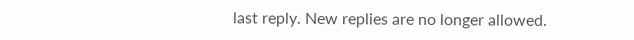last reply. New replies are no longer allowed.